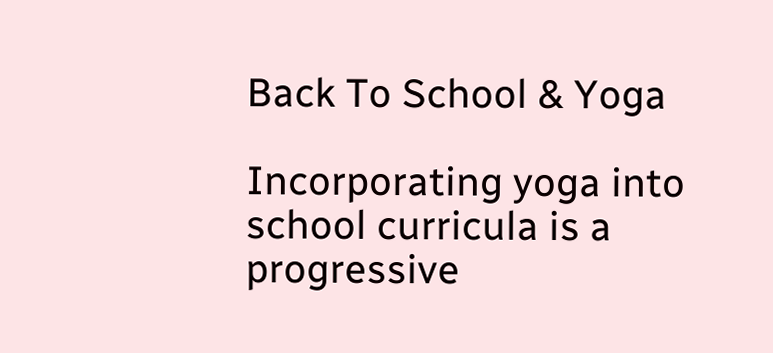Back To School & Yoga

Incorporating yoga into school curricula is a progressive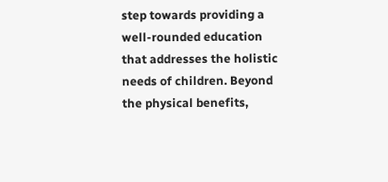step towards providing a well-rounded education that addresses the holistic needs of children. Beyond the physical benefits,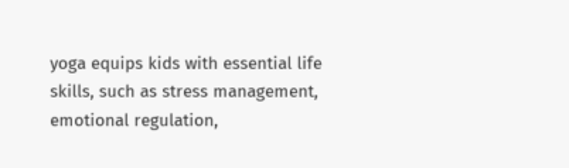yoga equips kids with essential life skills, such as stress management, emotional regulation,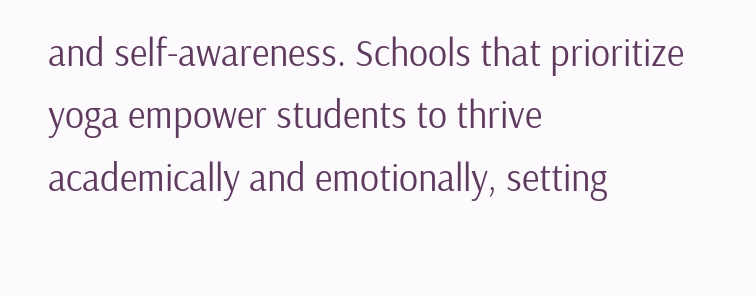and self-awareness. Schools that prioritize yoga empower students to thrive academically and emotionally, setting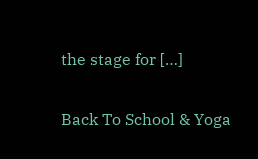the stage for […]

Back To School & Yoga